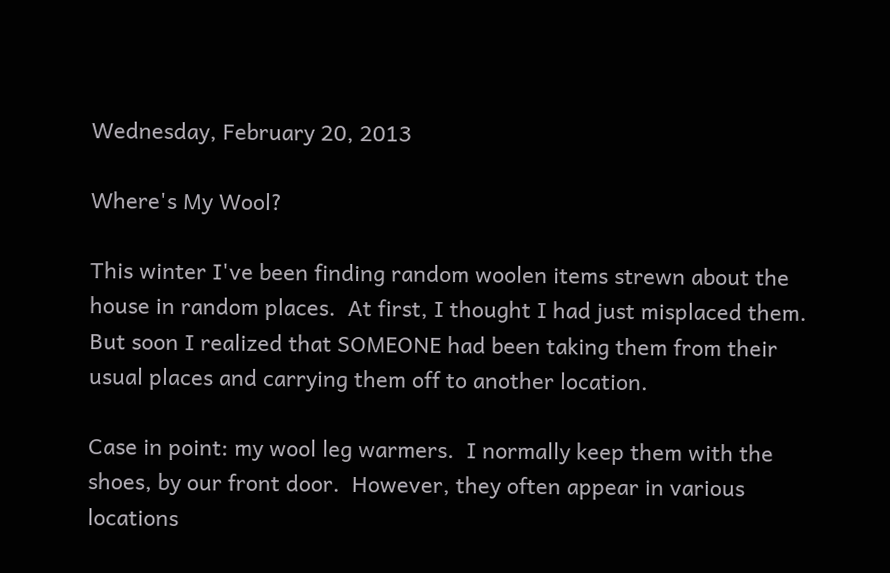Wednesday, February 20, 2013

Where's My Wool?

This winter I've been finding random woolen items strewn about the house in random places.  At first, I thought I had just misplaced them.  But soon I realized that SOMEONE had been taking them from their usual places and carrying them off to another location.

Case in point: my wool leg warmers.  I normally keep them with the shoes, by our front door.  However, they often appear in various locations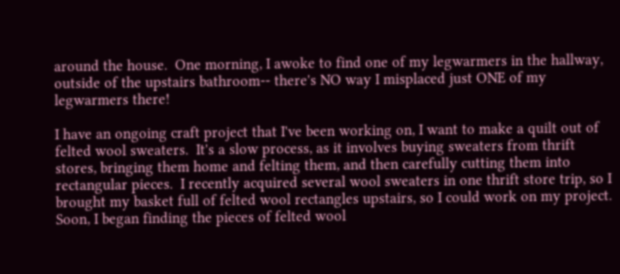around the house.  One morning, I awoke to find one of my legwarmers in the hallway, outside of the upstairs bathroom-- there's NO way I misplaced just ONE of my legwarmers there!

I have an ongoing craft project that I've been working on, I want to make a quilt out of felted wool sweaters.  It's a slow process, as it involves buying sweaters from thrift stores, bringing them home and felting them, and then carefully cutting them into rectangular pieces.  I recently acquired several wool sweaters in one thrift store trip, so I brought my basket full of felted wool rectangles upstairs, so I could work on my project.  Soon, I began finding the pieces of felted wool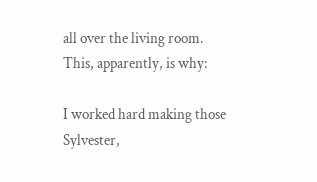all over the living room.
This, apparently, is why:

I worked hard making those Sylvester,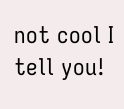not cool I tell you!